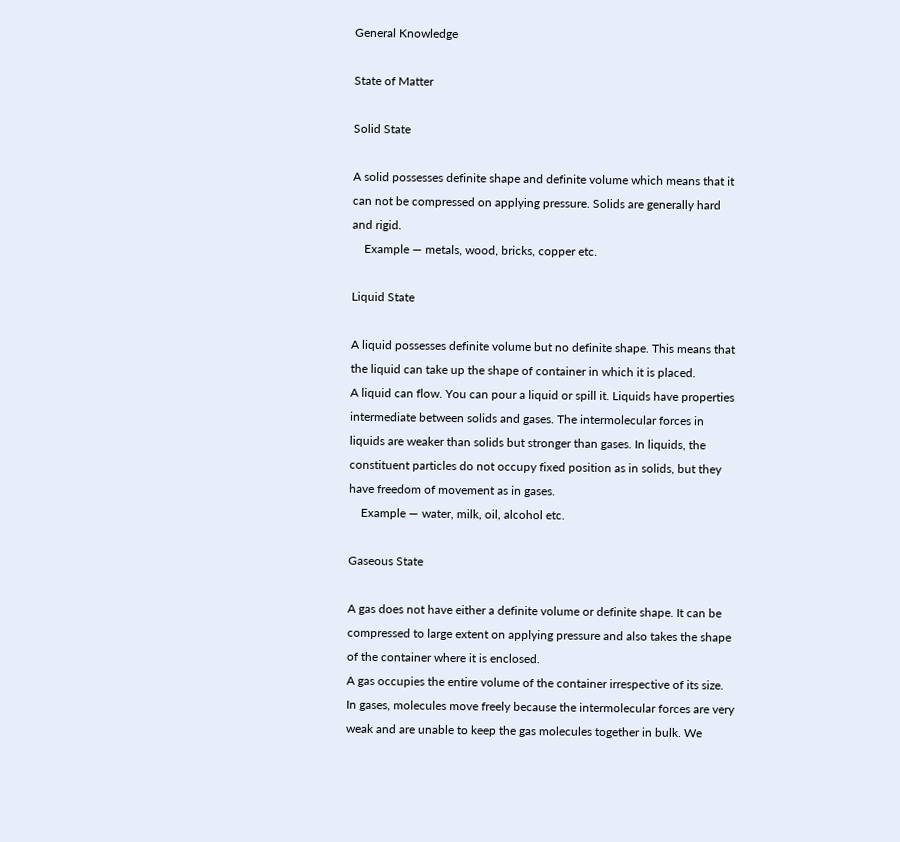General Knowledge

State of Matter

Solid State

A solid possesses definite shape and definite volume which means that it can not be compressed on applying pressure. Solids are generally hard and rigid.
    Example — metals, wood, bricks, copper etc.

Liquid State

A liquid possesses definite volume but no definite shape. This means that the liquid can take up the shape of container in which it is placed.
A liquid can flow. You can pour a liquid or spill it. Liquids have properties intermediate between solids and gases. The intermolecular forces in liquids are weaker than solids but stronger than gases. In liquids, the constituent particles do not occupy fixed position as in solids, but they have freedom of movement as in gases.
    Example — water, milk, oil, alcohol etc.

Gaseous State

A gas does not have either a definite volume or definite shape. It can be compressed to large extent on applying pressure and also takes the shape of the container where it is enclosed.
A gas occupies the entire volume of the container irrespective of its size. In gases, molecules move freely because the intermolecular forces are very weak and are unable to keep the gas molecules together in bulk. We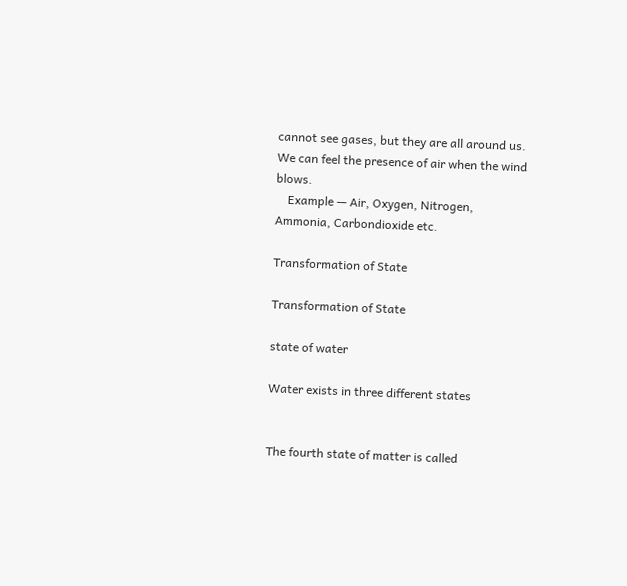cannot see gases, but they are all around us. We can feel the presence of air when the wind blows.
    Example — Air, Oxygen, Nitrogen, Ammonia, Carbondioxide etc.

Transformation of State

Transformation of State

state of water

Water exists in three different states


The fourth state of matter is called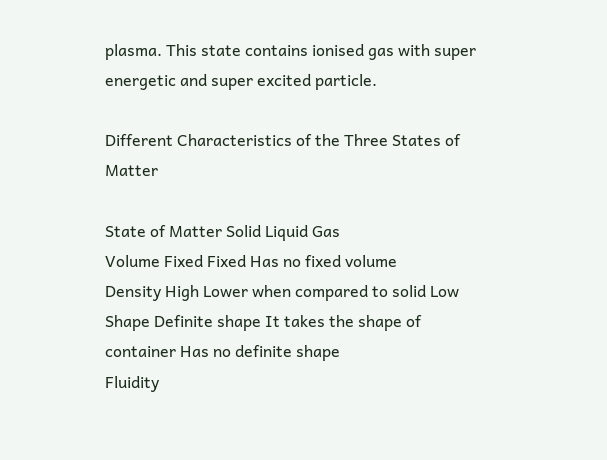plasma. This state contains ionised gas with super energetic and super excited particle.

Different Characteristics of the Three States of Matter

State of Matter Solid Liquid Gas
Volume Fixed Fixed Has no fixed volume
Density High Lower when compared to solid Low
Shape Definite shape It takes the shape of container Has no definite shape
Fluidity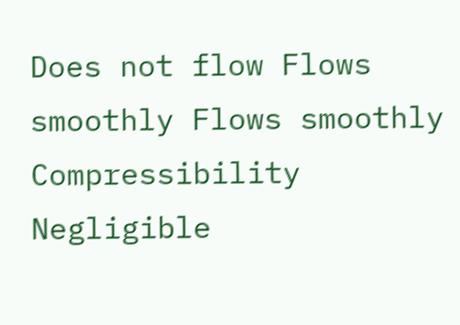Does not flow Flows smoothly Flows smoothly
Compressibility Negligible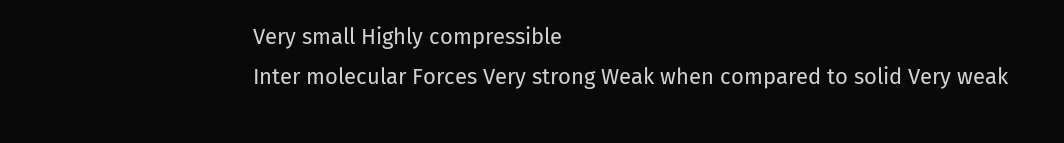Very small Highly compressible
Inter molecular Forces Very strong Weak when compared to solid Very weak